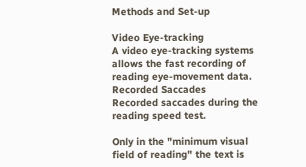Methods and Set-up

Video Eye-tracking
A video eye-tracking systems allows the fast recording of reading eye-movement data.
Recorded Saccades
Recorded saccades during the reading speed test.

Only in the "minimum visual field of reading" the text is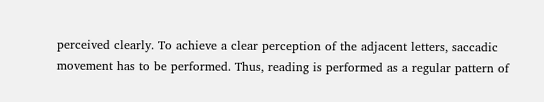perceived clearly. To achieve a clear perception of the adjacent letters, saccadic movement has to be performed. Thus, reading is performed as a regular pattern of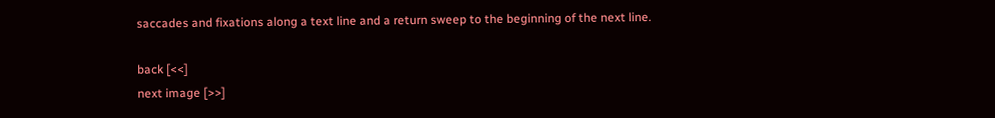saccades and fixations along a text line and a return sweep to the beginning of the next line.

back [<<]
next image [>>]